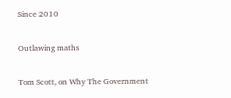Since 2010

Outlawing maths

Tom Scott, on Why The Government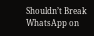Shouldn’t Break WhatsApp on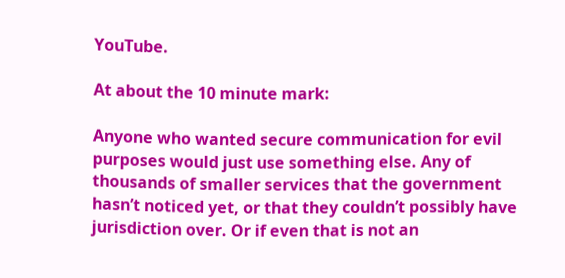YouTube.

At about the 10 minute mark:

Anyone who wanted secure communication for evil purposes would just use something else. Any of thousands of smaller services that the government hasn’t noticed yet, or that they couldn’t possibly have jurisdiction over. Or if even that is not an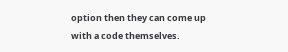option then they can come up with a code themselves.